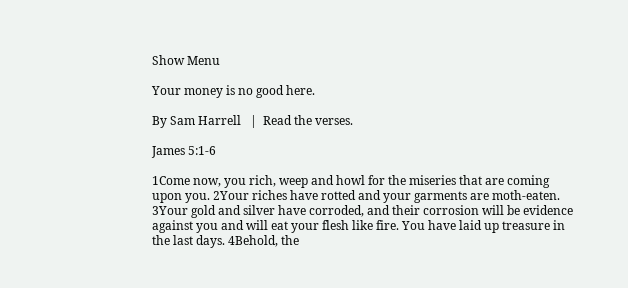Show Menu

Your money is no good here.

By Sam Harrell   |  Read the verses.

James 5:1-6

1Come now, you rich, weep and howl for the miseries that are coming upon you. 2Your riches have rotted and your garments are moth-eaten. 3Your gold and silver have corroded, and their corrosion will be evidence against you and will eat your flesh like fire. You have laid up treasure in the last days. 4Behold, the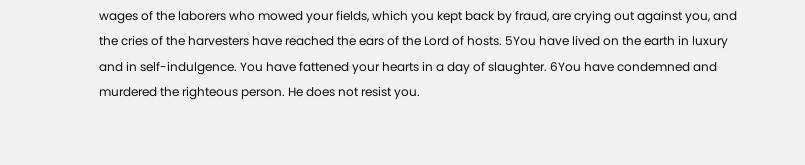wages of the laborers who mowed your fields, which you kept back by fraud, are crying out against you, and the cries of the harvesters have reached the ears of the Lord of hosts. 5You have lived on the earth in luxury and in self-indulgence. You have fattened your hearts in a day of slaughter. 6You have condemned and murdered the righteous person. He does not resist you.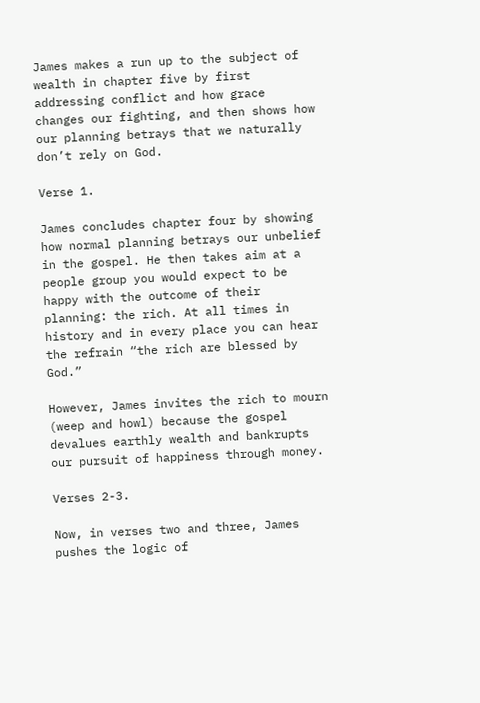James makes a run up to the subject of wealth in chapter five by first addressing conflict and how grace changes our fighting, and then shows how our planning betrays that we naturally don’t rely on God.

Verse 1.

James concludes chapter four by showing how normal planning betrays our unbelief in the gospel. He then takes aim at a people group you would expect to be happy with the outcome of their planning: the rich. At all times in history and in every place you can hear the refrain “the rich are blessed by God.”

However, James invites the rich to mourn (weep and howl) because the gospel devalues earthly wealth and bankrupts our pursuit of happiness through money.

Verses 2-3.

Now, in verses two and three, James pushes the logic of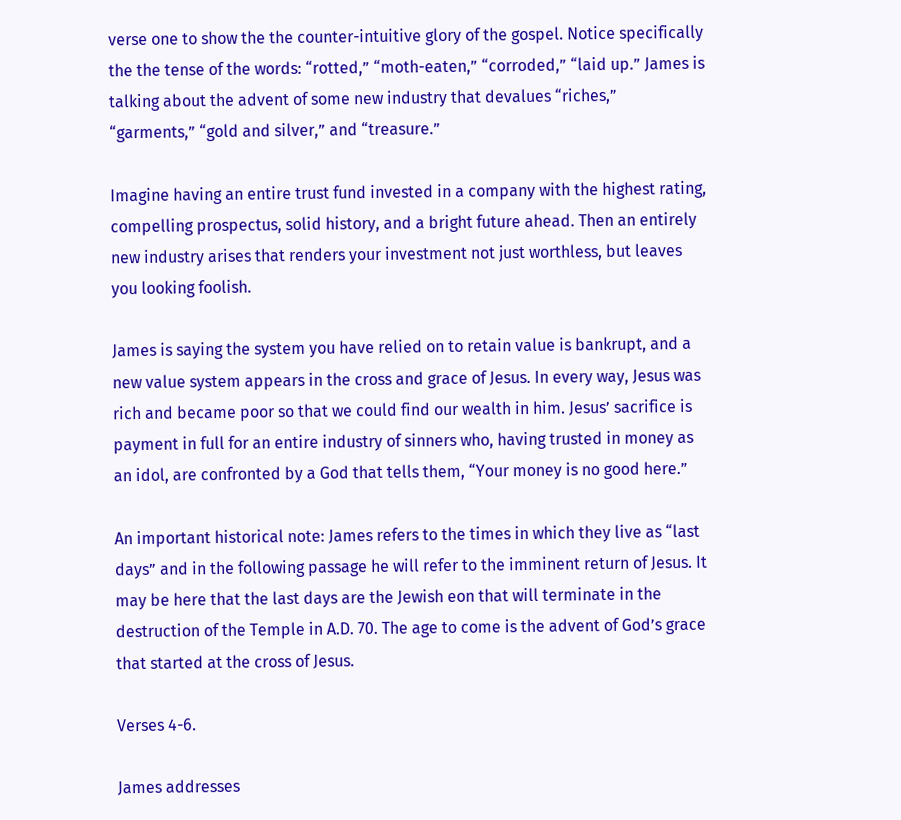verse one to show the the counter-intuitive glory of the gospel. Notice specifically the the tense of the words: “rotted,” “moth-eaten,” “corroded,” “laid up.” James is talking about the advent of some new industry that devalues “riches,” “garments,” “gold and silver,” and “treasure.”

Imagine having an entire trust fund invested in a company with the highest rating, compelling prospectus, solid history, and a bright future ahead. Then an entirely new industry arises that renders your investment not just worthless, but leaves you looking foolish.

James is saying the system you have relied on to retain value is bankrupt, and a new value system appears in the cross and grace of Jesus. In every way, Jesus was rich and became poor so that we could find our wealth in him. Jesus’ sacrifice is payment in full for an entire industry of sinners who, having trusted in money as an idol, are confronted by a God that tells them, “Your money is no good here.”

An important historical note: James refers to the times in which they live as “last days” and in the following passage he will refer to the imminent return of Jesus. It may be here that the last days are the Jewish eon that will terminate in the destruction of the Temple in A.D. 70. The age to come is the advent of God’s grace that started at the cross of Jesus.

Verses 4-6.

James addresses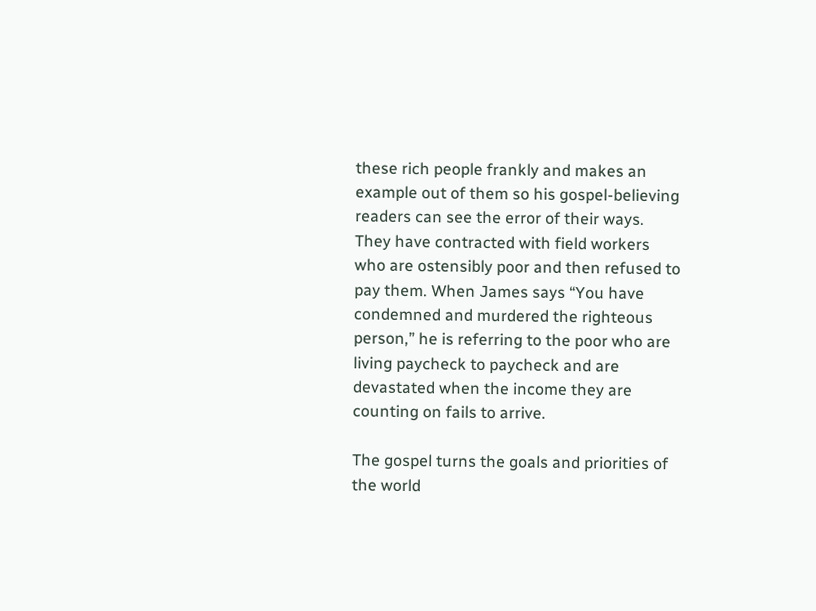these rich people frankly and makes an example out of them so his gospel-believing readers can see the error of their ways. They have contracted with field workers who are ostensibly poor and then refused to pay them. When James says “You have condemned and murdered the righteous person,” he is referring to the poor who are living paycheck to paycheck and are devastated when the income they are counting on fails to arrive.

The gospel turns the goals and priorities of the world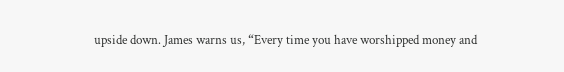upside down. James warns us, “Every time you have worshipped money and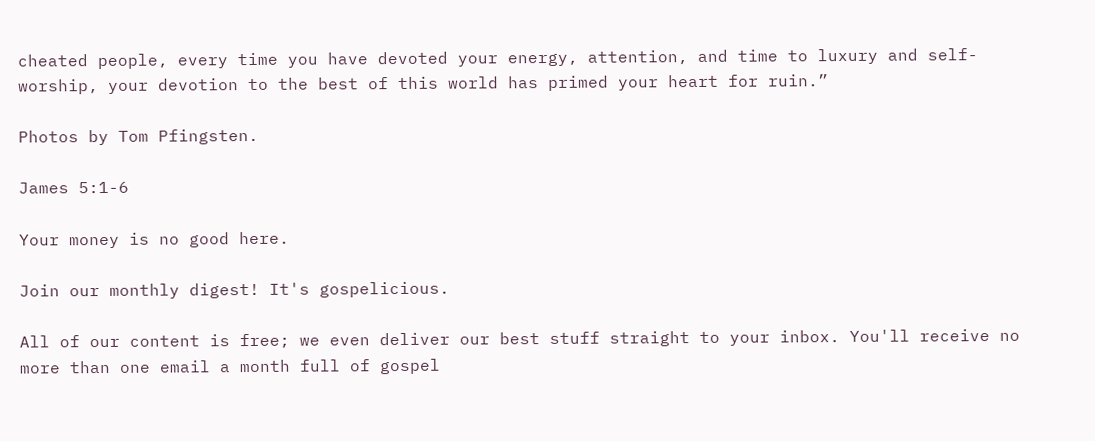cheated people, every time you have devoted your energy, attention, and time to luxury and self-worship, your devotion to the best of this world has primed your heart for ruin.”

Photos by Tom Pfingsten.

James 5:1-6

Your money is no good here.

Join our monthly digest! It's gospelicious.

All of our content is free; we even deliver our best stuff straight to your inbox. You'll receive no more than one email a month full of gospel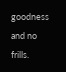goodness and no frills.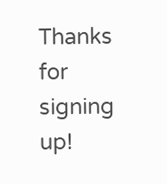Thanks for signing up!